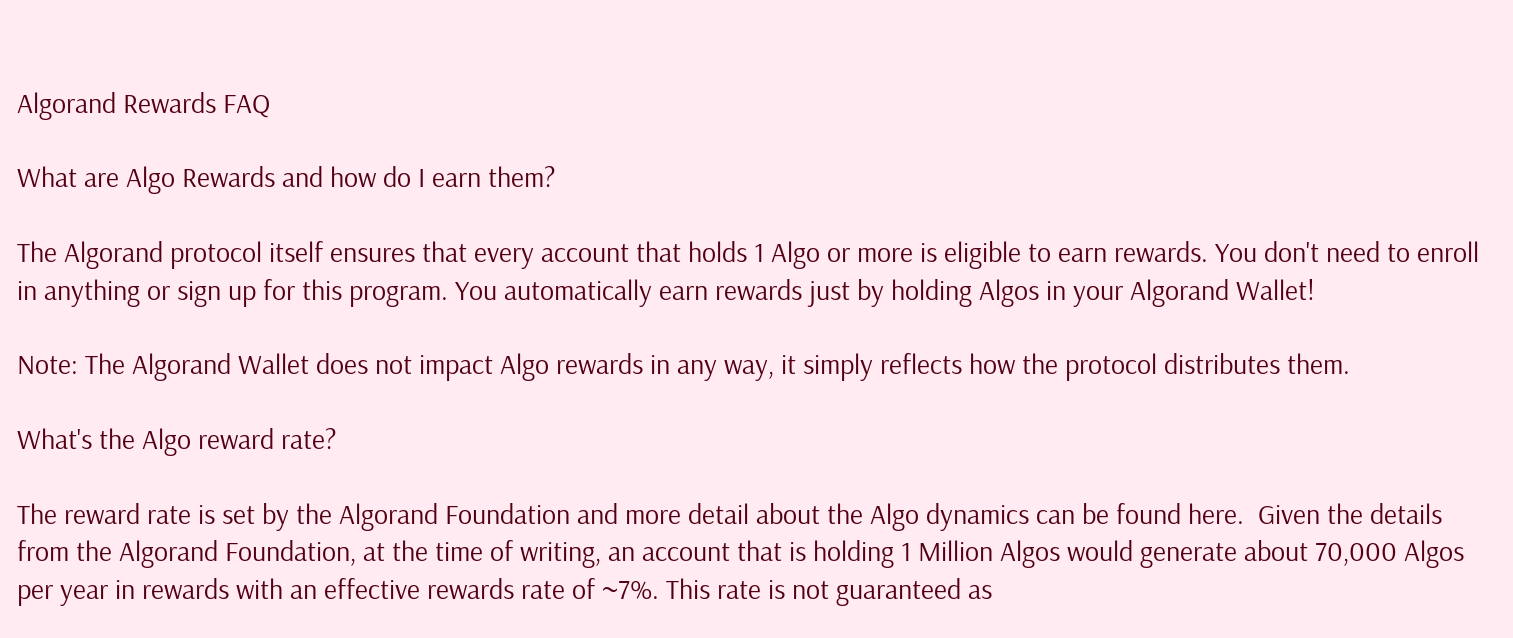Algorand Rewards FAQ

What are Algo Rewards and how do I earn them?

The Algorand protocol itself ensures that every account that holds 1 Algo or more is eligible to earn rewards. You don't need to enroll in anything or sign up for this program. You automatically earn rewards just by holding Algos in your Algorand Wallet!

Note: The Algorand Wallet does not impact Algo rewards in any way, it simply reflects how the protocol distributes them.

What's the Algo reward rate?

The reward rate is set by the Algorand Foundation and more detail about the Algo dynamics can be found here.  Given the details from the Algorand Foundation, at the time of writing, an account that is holding 1 Million Algos would generate about 70,000 Algos per year in rewards with an effective rewards rate of ~7%. This rate is not guaranteed as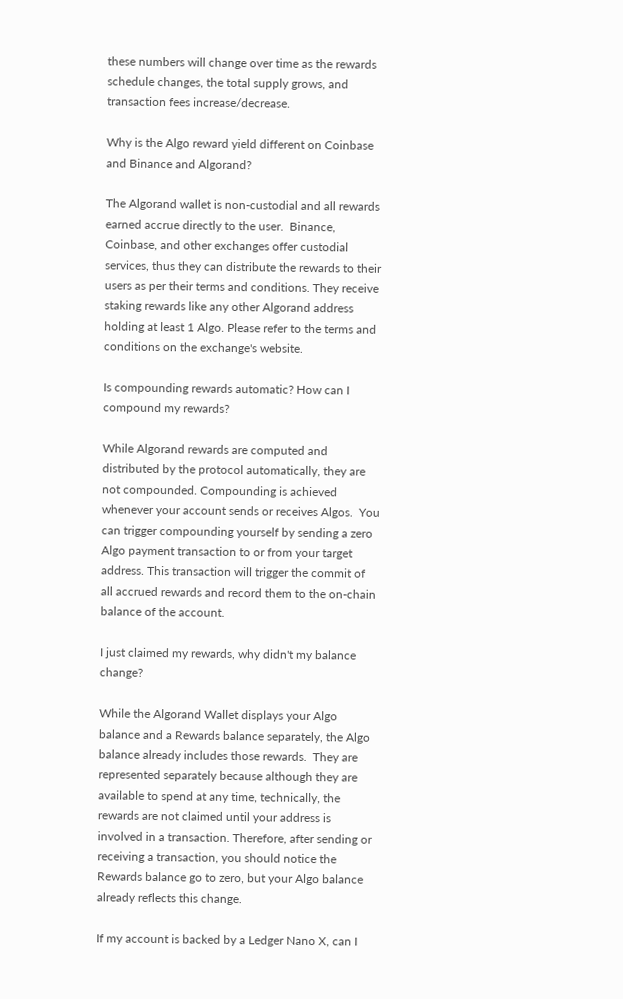these numbers will change over time as the rewards schedule changes, the total supply grows, and transaction fees increase/decrease.

Why is the Algo reward yield different on Coinbase and Binance and Algorand?

The Algorand wallet is non-custodial and all rewards earned accrue directly to the user.  Binance, Coinbase, and other exchanges offer custodial services, thus they can distribute the rewards to their users as per their terms and conditions. They receive staking rewards like any other Algorand address holding at least 1 Algo. Please refer to the terms and conditions on the exchange's website.

Is compounding rewards automatic? How can I compound my rewards?

While Algorand rewards are computed and distributed by the protocol automatically, they are not compounded. Compounding is achieved whenever your account sends or receives Algos.  You can trigger compounding yourself by sending a zero Algo payment transaction to or from your target address. This transaction will trigger the commit of all accrued rewards and record them to the on-chain balance of the account.

I just claimed my rewards, why didn't my balance change?

While the Algorand Wallet displays your Algo balance and a Rewards balance separately, the Algo balance already includes those rewards.  They are represented separately because although they are available to spend at any time, technically, the rewards are not claimed until your address is involved in a transaction. Therefore, after sending or receiving a transaction, you should notice the Rewards balance go to zero, but your Algo balance already reflects this change.

If my account is backed by a Ledger Nano X, can I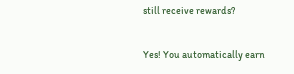still receive rewards?

Yes! You automatically earn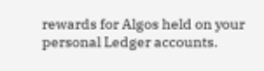rewards for Algos held on your personal Ledger accounts.